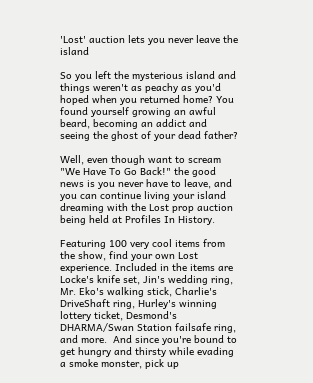'Lost' auction lets you never leave the island

So you left the mysterious island and things weren't as peachy as you'd hoped when you returned home? You found yourself growing an awful beard, becoming an addict and seeing the ghost of your dead father?

Well, even though want to scream "We Have To Go Back!" the good news is you never have to leave, and you can continue living your island dreaming with the Lost prop auction being held at Profiles In History.

Featuring 100 very cool items from the show, find your own Lost experience. Included in the items are Locke's knife set, Jin's wedding ring, Mr. Eko's walking stick, Charlie's DriveShaft ring, Hurley's winning lottery ticket, Desmond's DHARMA/Swan Station failsafe ring, and more.  And since you're bound to get hungry and thirsty while evading a smoke monster, pick up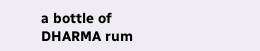a bottle of DHARMA rum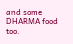and some DHARMA food too.